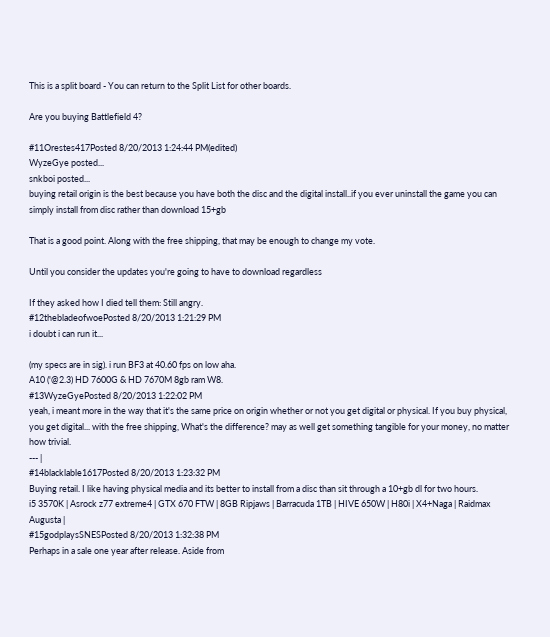This is a split board - You can return to the Split List for other boards.

Are you buying Battlefield 4?

#11Orestes417Posted 8/20/2013 1:24:44 PM(edited)
WyzeGye posted...
snkboi posted...
buying retail origin is the best because you have both the disc and the digital install..if you ever uninstall the game you can simply install from disc rather than download 15+gb

That is a good point. Along with the free shipping, that may be enough to change my vote.

Until you consider the updates you're going to have to download regardless

If they asked how I died tell them: Still angry.
#12thebladeofwoePosted 8/20/2013 1:21:29 PM
i doubt i can run it...

(my specs are in sig). i run BF3 at 40.60 fps on low aha.
A10 ('@2.3) HD 7600G & HD 7670M 8gb ram W8.
#13WyzeGyePosted 8/20/2013 1:22:02 PM
yeah, i meant more in the way that it's the same price on origin whether or not you get digital or physical. If you buy physical, you get digital... with the free shipping, What's the difference? may as well get something tangible for your money, no matter how trivial.
--- |
#14blacklable1617Posted 8/20/2013 1:23:32 PM
Buying retail. I like having physical media and its better to install from a disc than sit through a 10+gb dl for two hours.
i5 3570K | Asrock z77 extreme4 | GTX 670 FTW | 8GB Ripjaws | Barracuda 1TB | HIVE 650W | H80i | X4+Naga | Raidmax Augusta |
#15godplaysSNESPosted 8/20/2013 1:32:38 PM
Perhaps in a sale one year after release. Aside from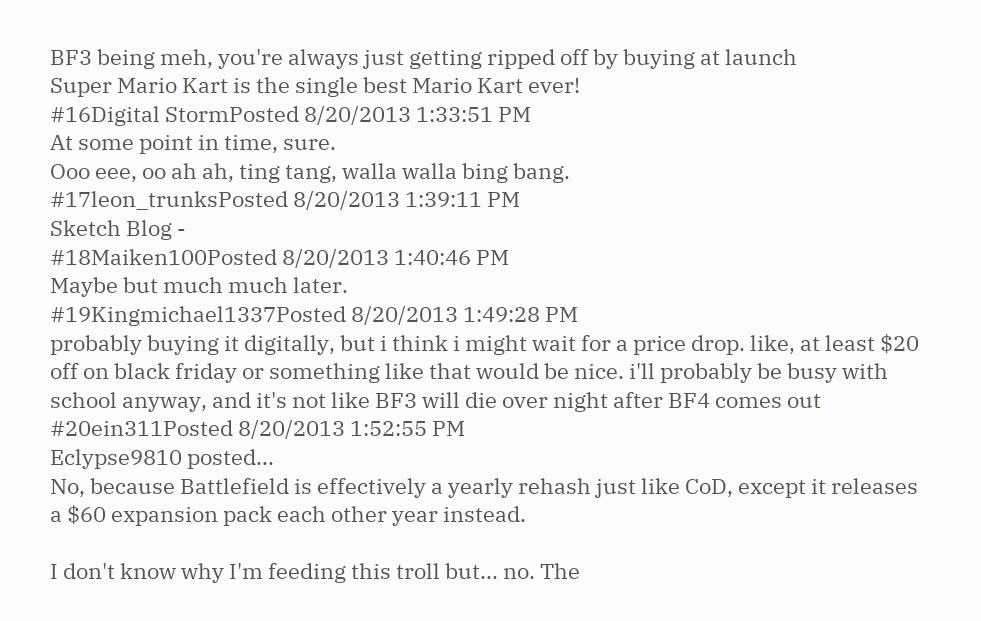BF3 being meh, you're always just getting ripped off by buying at launch
Super Mario Kart is the single best Mario Kart ever!
#16Digital StormPosted 8/20/2013 1:33:51 PM
At some point in time, sure.
Ooo eee, oo ah ah, ting tang, walla walla bing bang.
#17leon_trunksPosted 8/20/2013 1:39:11 PM
Sketch Blog -
#18Maiken100Posted 8/20/2013 1:40:46 PM
Maybe but much much later.
#19Kingmichael1337Posted 8/20/2013 1:49:28 PM
probably buying it digitally, but i think i might wait for a price drop. like, at least $20 off on black friday or something like that would be nice. i'll probably be busy with school anyway, and it's not like BF3 will die over night after BF4 comes out
#20ein311Posted 8/20/2013 1:52:55 PM
Eclypse9810 posted...
No, because Battlefield is effectively a yearly rehash just like CoD, except it releases a $60 expansion pack each other year instead.

I don't know why I'm feeding this troll but... no. The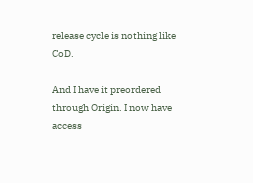release cycle is nothing like CoD.

And I have it preordered through Origin. I now have access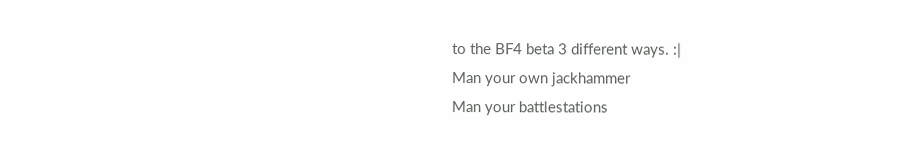to the BF4 beta 3 different ways. :|
Man your own jackhammer
Man your battlestations